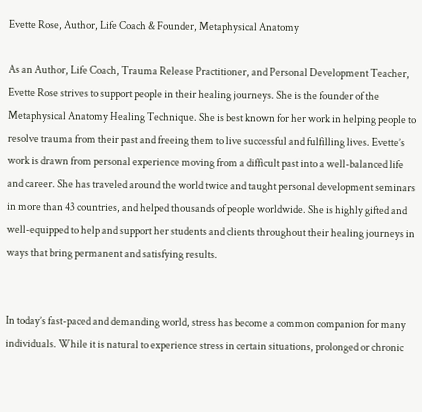Evette Rose, Author, Life Coach & Founder, Metaphysical Anatomy

As an Author, Life Coach, Trauma Release Practitioner, and Personal Development Teacher, Evette Rose strives to support people in their healing journeys. She is the founder of the Metaphysical Anatomy Healing Technique. She is best known for her work in helping people to resolve trauma from their past and freeing them to live successful and fulfilling lives. Evette’s work is drawn from personal experience moving from a difficult past into a well-balanced life and career. She has traveled around the world twice and taught personal development seminars in more than 43 countries, and helped thousands of people worldwide. She is highly gifted and well-equipped to help and support her students and clients throughout their healing journeys in ways that bring permanent and satisfying results.


In today’s fast-paced and demanding world, stress has become a common companion for many individuals. While it is natural to experience stress in certain situations, prolonged or chronic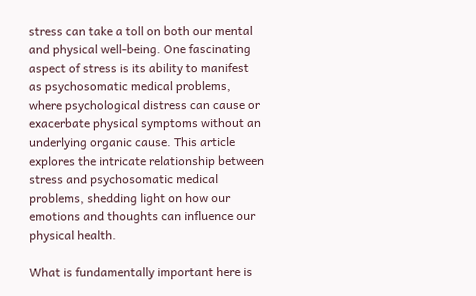stress can take a toll on both our mental and physical well-being. One fascinating aspect of stress is its ability to manifest as psychosomatic medical problems, where psychological distress can cause or exacerbate physical symptoms without an underlying organic cause. This article explores the intricate relationship between stress and psychosomatic medical problems, shedding light on how our emotions and thoughts can influence our physical health.

What is fundamentally important here is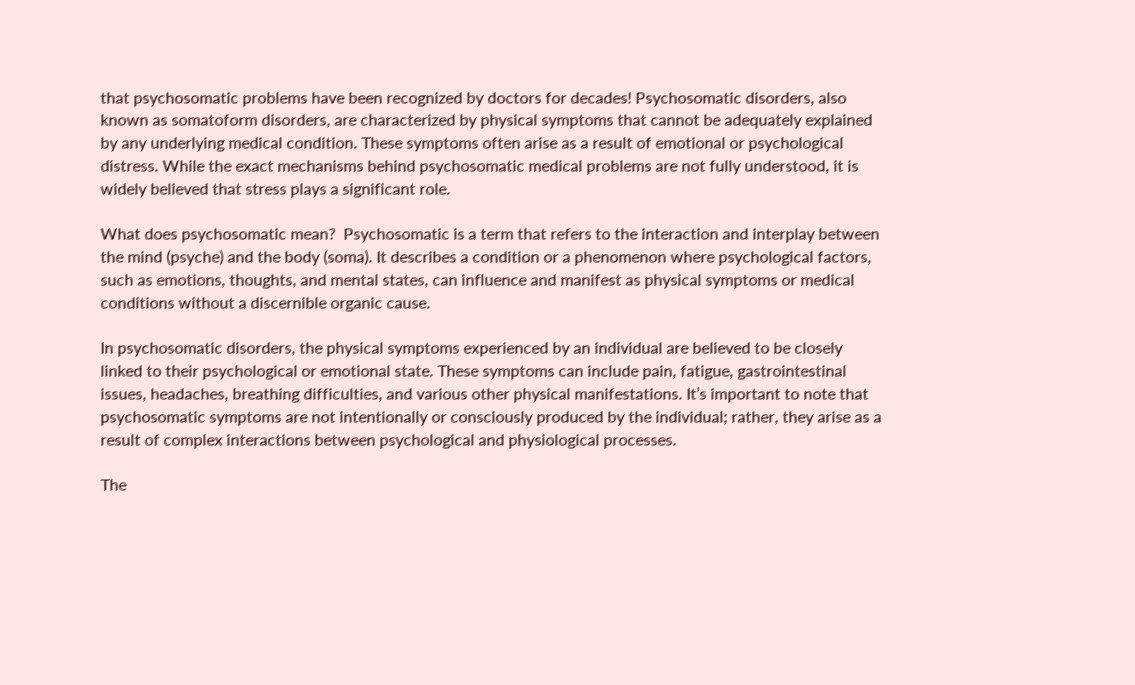that psychosomatic problems have been recognized by doctors for decades! Psychosomatic disorders, also known as somatoform disorders, are characterized by physical symptoms that cannot be adequately explained by any underlying medical condition. These symptoms often arise as a result of emotional or psychological distress. While the exact mechanisms behind psychosomatic medical problems are not fully understood, it is widely believed that stress plays a significant role.

What does psychosomatic mean?  Psychosomatic is a term that refers to the interaction and interplay between the mind (psyche) and the body (soma). It describes a condition or a phenomenon where psychological factors, such as emotions, thoughts, and mental states, can influence and manifest as physical symptoms or medical conditions without a discernible organic cause.

In psychosomatic disorders, the physical symptoms experienced by an individual are believed to be closely linked to their psychological or emotional state. These symptoms can include pain, fatigue, gastrointestinal issues, headaches, breathing difficulties, and various other physical manifestations. It’s important to note that psychosomatic symptoms are not intentionally or consciously produced by the individual; rather, they arise as a result of complex interactions between psychological and physiological processes.

The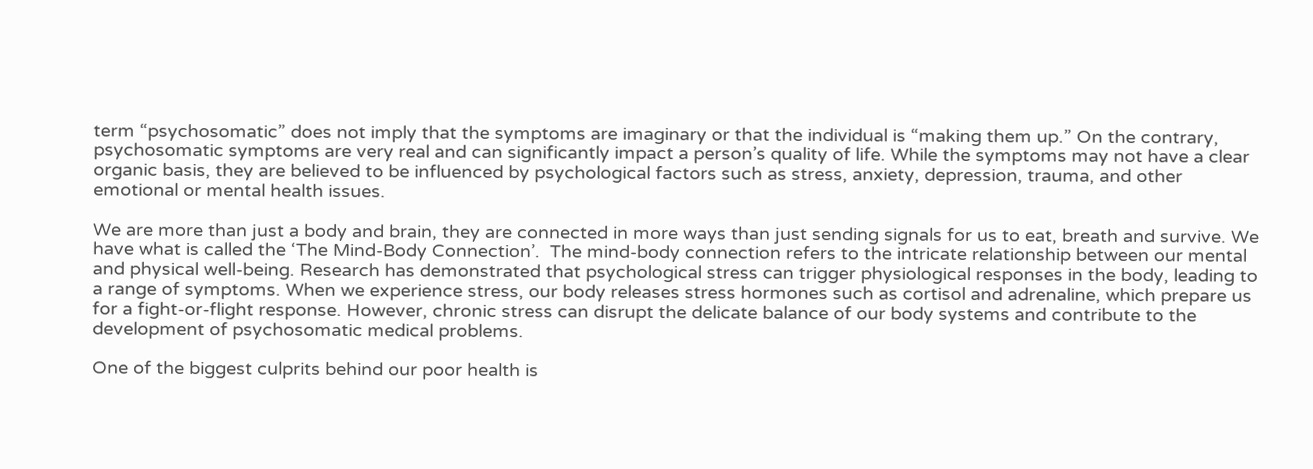term “psychosomatic” does not imply that the symptoms are imaginary or that the individual is “making them up.” On the contrary, psychosomatic symptoms are very real and can significantly impact a person’s quality of life. While the symptoms may not have a clear organic basis, they are believed to be influenced by psychological factors such as stress, anxiety, depression, trauma, and other emotional or mental health issues.

We are more than just a body and brain, they are connected in more ways than just sending signals for us to eat, breath and survive. We have what is called the ‘The Mind-Body Connection’.  The mind-body connection refers to the intricate relationship between our mental and physical well-being. Research has demonstrated that psychological stress can trigger physiological responses in the body, leading to a range of symptoms. When we experience stress, our body releases stress hormones such as cortisol and adrenaline, which prepare us for a fight-or-flight response. However, chronic stress can disrupt the delicate balance of our body systems and contribute to the development of psychosomatic medical problems.

One of the biggest culprits behind our poor health is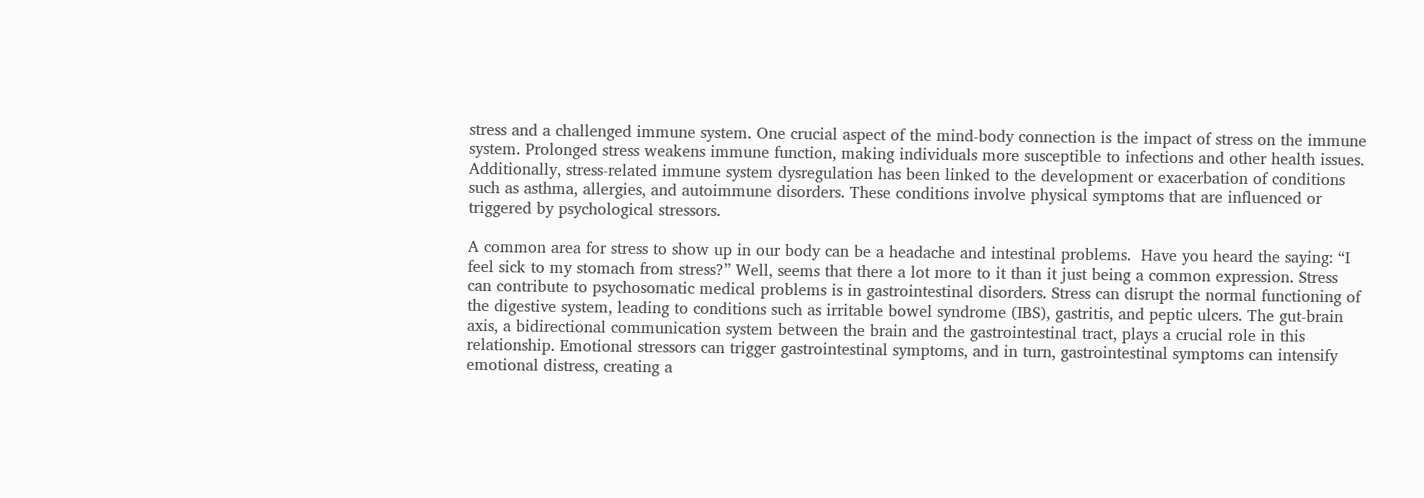stress and a challenged immune system. One crucial aspect of the mind-body connection is the impact of stress on the immune system. Prolonged stress weakens immune function, making individuals more susceptible to infections and other health issues. Additionally, stress-related immune system dysregulation has been linked to the development or exacerbation of conditions such as asthma, allergies, and autoimmune disorders. These conditions involve physical symptoms that are influenced or triggered by psychological stressors.

A common area for stress to show up in our body can be a headache and intestinal problems.  Have you heard the saying: “I feel sick to my stomach from stress?” Well, seems that there a lot more to it than it just being a common expression. Stress can contribute to psychosomatic medical problems is in gastrointestinal disorders. Stress can disrupt the normal functioning of the digestive system, leading to conditions such as irritable bowel syndrome (IBS), gastritis, and peptic ulcers. The gut-brain axis, a bidirectional communication system between the brain and the gastrointestinal tract, plays a crucial role in this relationship. Emotional stressors can trigger gastrointestinal symptoms, and in turn, gastrointestinal symptoms can intensify emotional distress, creating a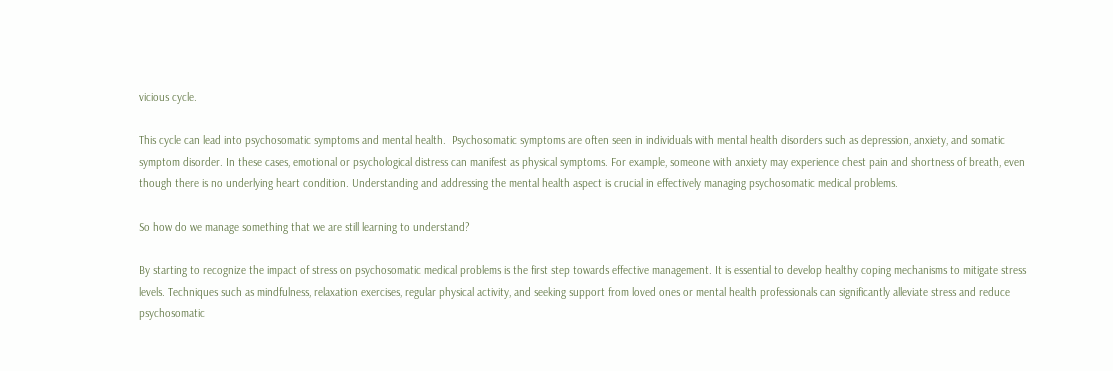vicious cycle.

This cycle can lead into psychosomatic symptoms and mental health.  Psychosomatic symptoms are often seen in individuals with mental health disorders such as depression, anxiety, and somatic symptom disorder. In these cases, emotional or psychological distress can manifest as physical symptoms. For example, someone with anxiety may experience chest pain and shortness of breath, even though there is no underlying heart condition. Understanding and addressing the mental health aspect is crucial in effectively managing psychosomatic medical problems.

So how do we manage something that we are still learning to understand?

By starting to recognize the impact of stress on psychosomatic medical problems is the first step towards effective management. It is essential to develop healthy coping mechanisms to mitigate stress levels. Techniques such as mindfulness, relaxation exercises, regular physical activity, and seeking support from loved ones or mental health professionals can significantly alleviate stress and reduce psychosomatic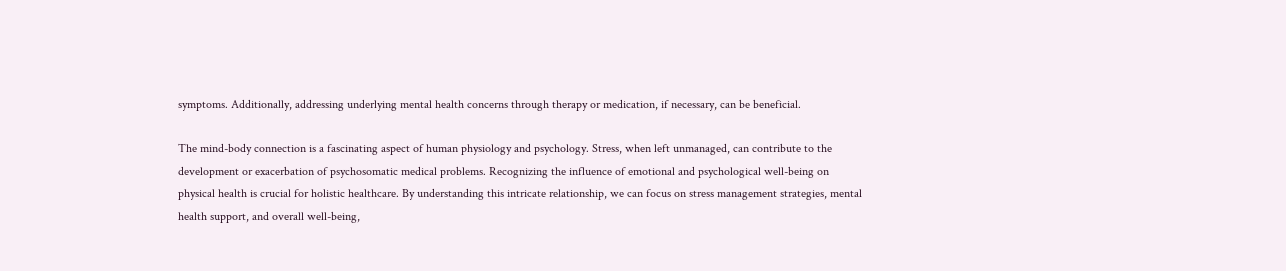symptoms. Additionally, addressing underlying mental health concerns through therapy or medication, if necessary, can be beneficial.

The mind-body connection is a fascinating aspect of human physiology and psychology. Stress, when left unmanaged, can contribute to the development or exacerbation of psychosomatic medical problems. Recognizing the influence of emotional and psychological well-being on physical health is crucial for holistic healthcare. By understanding this intricate relationship, we can focus on stress management strategies, mental health support, and overall well-being,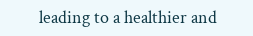leading to a healthier and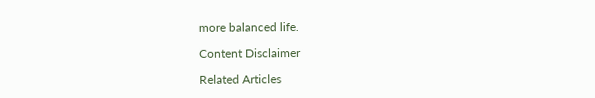more balanced life.

Content Disclaimer

Related Articles